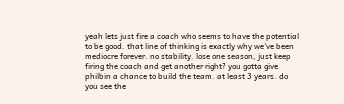yeah lets just fire a coach who seems to have the potential to be good. that line of thinking is exactly why we've been mediocre forever. no stability. lose one season, just keep firing the coach and get another right? you gotta give philbin a chance to build the team. at least 3 years. do you see the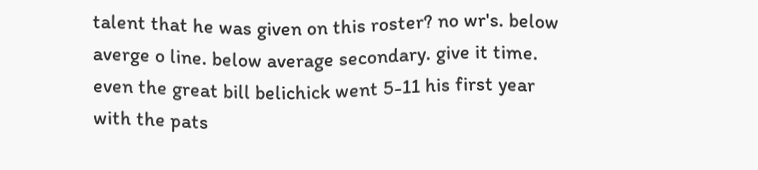talent that he was given on this roster? no wr's. below averge o line. below average secondary. give it time. even the great bill belichick went 5-11 his first year with the pats